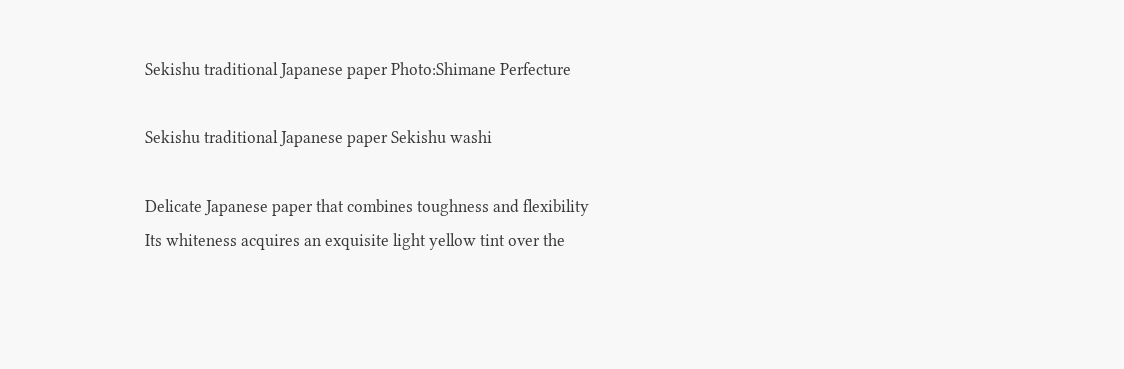Sekishu traditional Japanese paper Photo:Shimane Perfecture

Sekishu traditional Japanese paper Sekishu washi

Delicate Japanese paper that combines toughness and flexibility
Its whiteness acquires an exquisite light yellow tint over the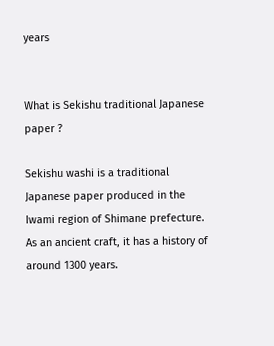years


What is Sekishu traditional Japanese paper ?

Sekishu washi is a traditional Japanese paper produced in the Iwami region of Shimane prefecture. As an ancient craft, it has a history of around 1300 years.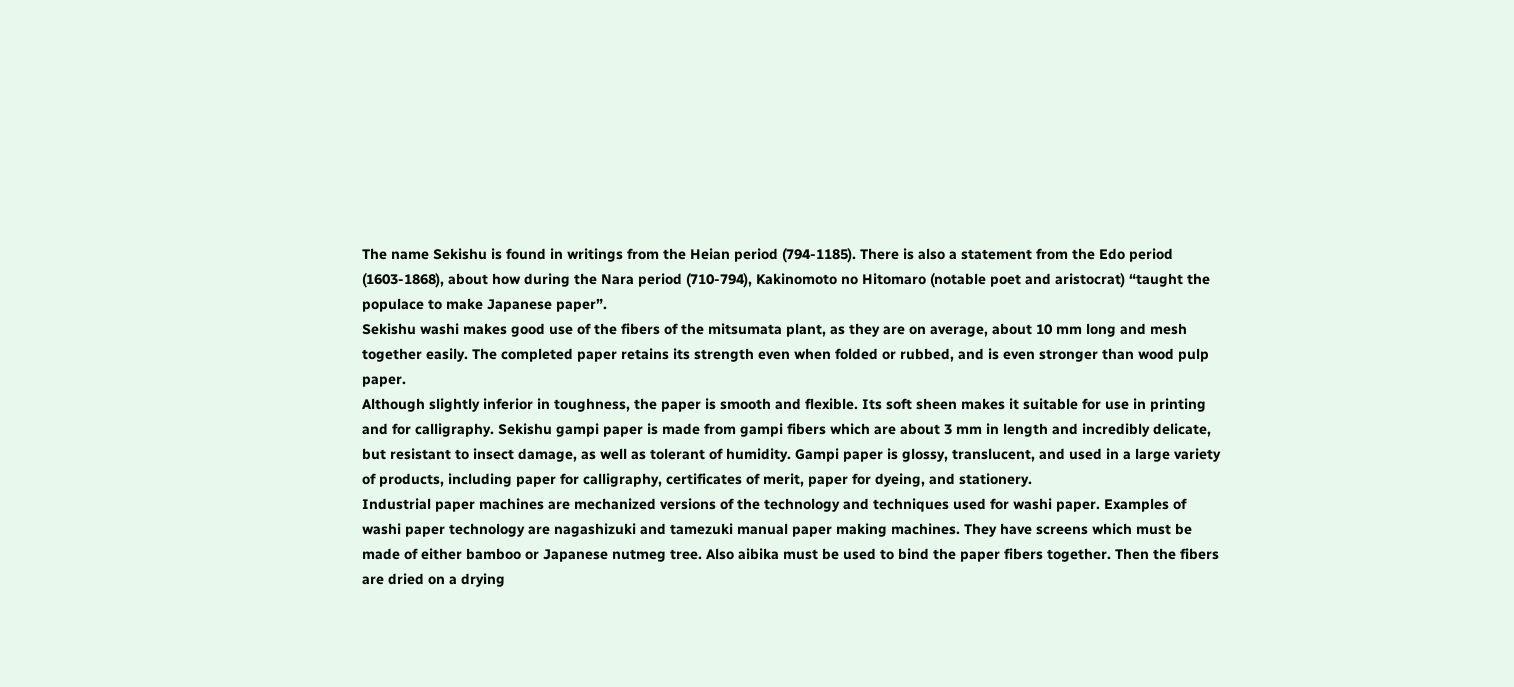The name Sekishu is found in writings from the Heian period (794-1185). There is also a statement from the Edo period (1603-1868), about how during the Nara period (710-794), Kakinomoto no Hitomaro (notable poet and aristocrat) “taught the populace to make Japanese paper”.
Sekishu washi makes good use of the fibers of the mitsumata plant, as they are on average, about 10 mm long and mesh together easily. The completed paper retains its strength even when folded or rubbed, and is even stronger than wood pulp paper.
Although slightly inferior in toughness, the paper is smooth and flexible. Its soft sheen makes it suitable for use in printing and for calligraphy. Sekishu gampi paper is made from gampi fibers which are about 3 mm in length and incredibly delicate, but resistant to insect damage, as well as tolerant of humidity. Gampi paper is glossy, translucent, and used in a large variety of products, including paper for calligraphy, certificates of merit, paper for dyeing, and stationery.
Industrial paper machines are mechanized versions of the technology and techniques used for washi paper. Examples of washi paper technology are nagashizuki and tamezuki manual paper making machines. They have screens which must be made of either bamboo or Japanese nutmeg tree. Also aibika must be used to bind the paper fibers together. Then the fibers are dried on a drying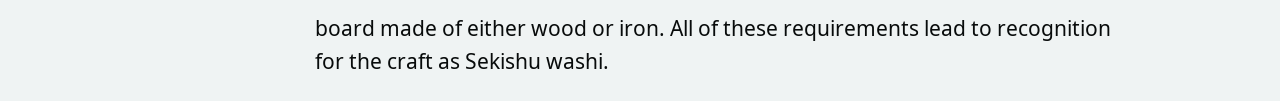board made of either wood or iron. All of these requirements lead to recognition for the craft as Sekishu washi.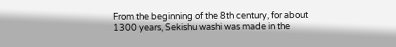From the beginning of the 8th century, for about 1300 years, Sekishu washi was made in the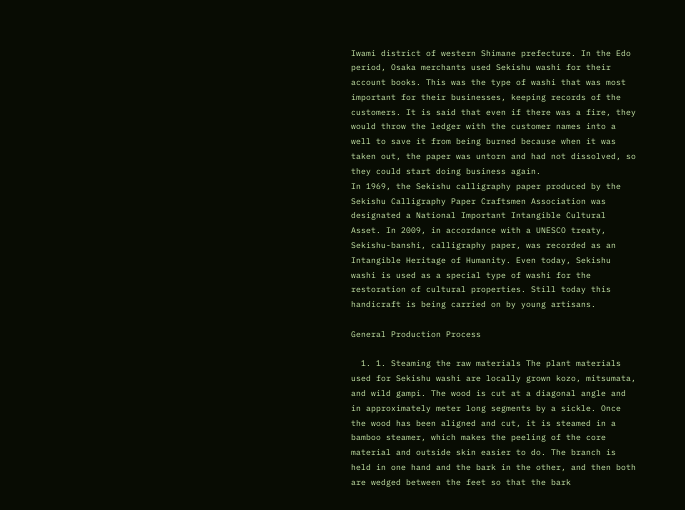Iwami district of western Shimane prefecture. In the Edo period, Osaka merchants used Sekishu washi for their account books. This was the type of washi that was most important for their businesses, keeping records of the customers. It is said that even if there was a fire, they would throw the ledger with the customer names into a well to save it from being burned because when it was taken out, the paper was untorn and had not dissolved, so they could start doing business again.
In 1969, the Sekishu calligraphy paper produced by the Sekishu Calligraphy Paper Craftsmen Association was designated a National Important Intangible Cultural Asset. In 2009, in accordance with a UNESCO treaty, Sekishu-banshi, calligraphy paper, was recorded as an Intangible Heritage of Humanity. Even today, Sekishu washi is used as a special type of washi for the restoration of cultural properties. Still today this handicraft is being carried on by young artisans.

General Production Process

  1. 1. Steaming the raw materials The plant materials used for Sekishu washi are locally grown kozo, mitsumata, and wild gampi. The wood is cut at a diagonal angle and in approximately meter long segments by a sickle. Once the wood has been aligned and cut, it is steamed in a bamboo steamer, which makes the peeling of the core material and outside skin easier to do. The branch is held in one hand and the bark in the other, and then both are wedged between the feet so that the bark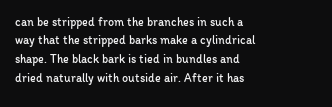can be stripped from the branches in such a way that the stripped barks make a cylindrical shape. The black bark is tied in bundles and dried naturally with outside air. After it has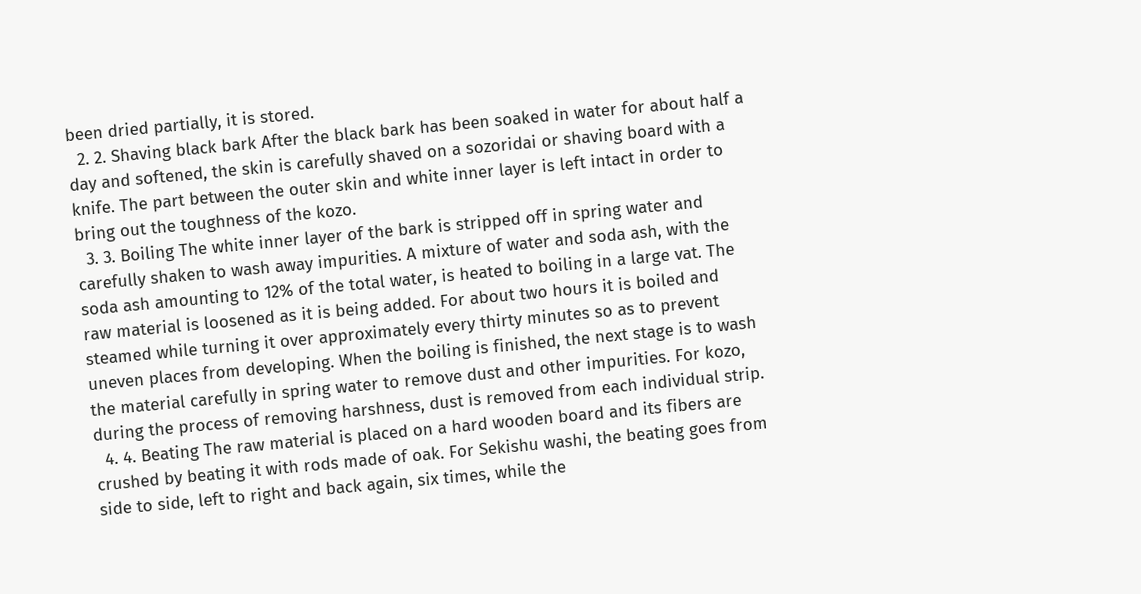been dried partially, it is stored.
  2. 2. Shaving black bark After the black bark has been soaked in water for about half a day and softened, the skin is carefully shaved on a sozoridai or shaving board with a knife. The part between the outer skin and white inner layer is left intact in order to bring out the toughness of the kozo.
  3. 3. Boiling The white inner layer of the bark is stripped off in spring water and carefully shaken to wash away impurities. A mixture of water and soda ash, with the soda ash amounting to 12% of the total water, is heated to boiling in a large vat. The raw material is loosened as it is being added. For about two hours it is boiled and steamed while turning it over approximately every thirty minutes so as to prevent uneven places from developing. When the boiling is finished, the next stage is to wash the material carefully in spring water to remove dust and other impurities. For kozo, during the process of removing harshness, dust is removed from each individual strip.
  4. 4. Beating The raw material is placed on a hard wooden board and its fibers are crushed by beating it with rods made of oak. For Sekishu washi, the beating goes from side to side, left to right and back again, six times, while the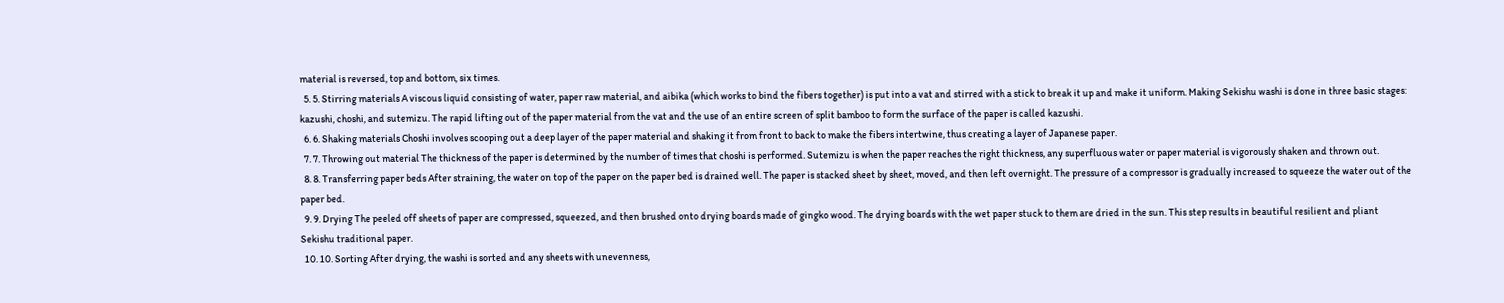material is reversed, top and bottom, six times.
  5. 5. Stirring materials A viscous liquid consisting of water, paper raw material, and aibika (which works to bind the fibers together) is put into a vat and stirred with a stick to break it up and make it uniform. Making Sekishu washi is done in three basic stages: kazushi, choshi, and sutemizu. The rapid lifting out of the paper material from the vat and the use of an entire screen of split bamboo to form the surface of the paper is called kazushi.
  6. 6. Shaking materials Choshi involves scooping out a deep layer of the paper material and shaking it from front to back to make the fibers intertwine, thus creating a layer of Japanese paper.
  7. 7. Throwing out material The thickness of the paper is determined by the number of times that choshi is performed. Sutemizu is when the paper reaches the right thickness, any superfluous water or paper material is vigorously shaken and thrown out.
  8. 8. Transferring paper beds After straining, the water on top of the paper on the paper bed is drained well. The paper is stacked sheet by sheet, moved, and then left overnight. The pressure of a compressor is gradually increased to squeeze the water out of the paper bed.
  9. 9. Drying The peeled off sheets of paper are compressed, squeezed, and then brushed onto drying boards made of gingko wood. The drying boards with the wet paper stuck to them are dried in the sun. This step results in beautiful resilient and pliant Sekishu traditional paper.
  10. 10. Sorting After drying, the washi is sorted and any sheets with unevenness,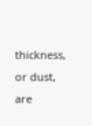thickness, or dust, are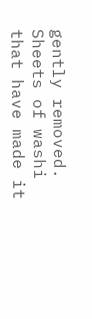gently removed. Sheets of washi that have made it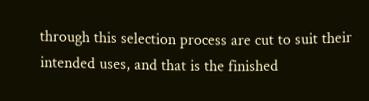through this selection process are cut to suit their intended uses, and that is the finished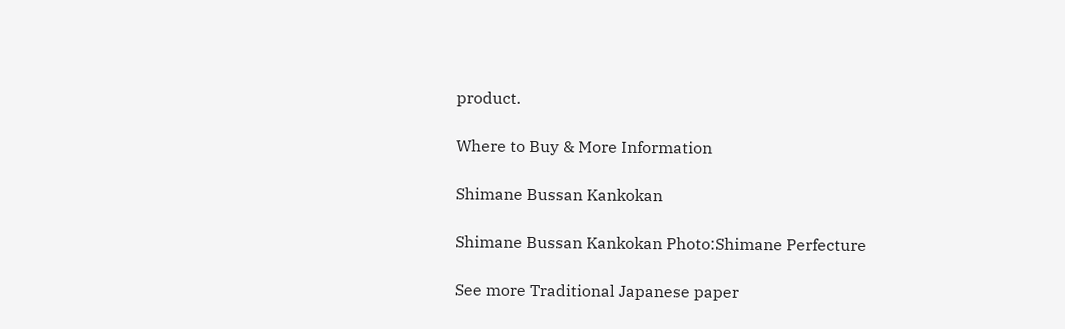product.

Where to Buy & More Information

Shimane Bussan Kankokan

Shimane Bussan Kankokan Photo:Shimane Perfecture

See more Traditional Japanese paper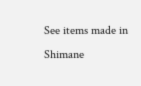See items made in Shimane